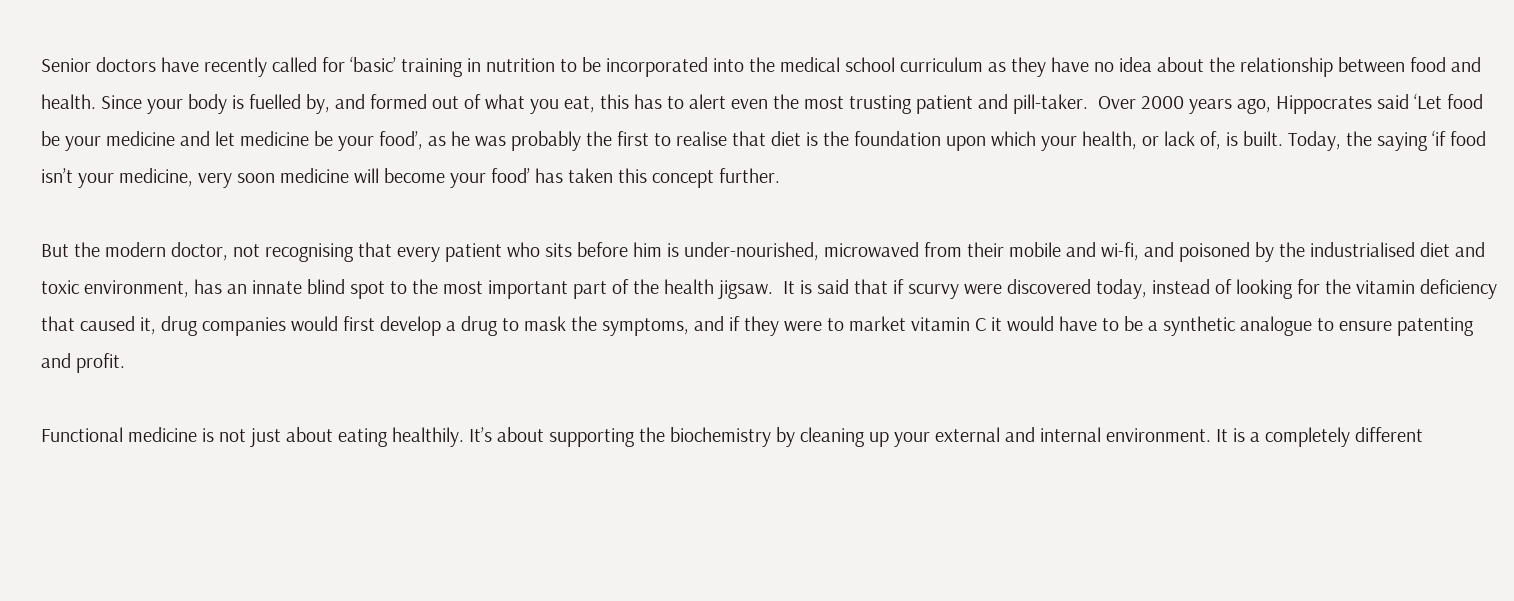Senior doctors have recently called for ‘basic’ training in nutrition to be incorporated into the medical school curriculum as they have no idea about the relationship between food and health. Since your body is fuelled by, and formed out of what you eat, this has to alert even the most trusting patient and pill-taker.  Over 2000 years ago, Hippocrates said ‘Let food be your medicine and let medicine be your food’, as he was probably the first to realise that diet is the foundation upon which your health, or lack of, is built. Today, the saying ‘if food isn’t your medicine, very soon medicine will become your food’ has taken this concept further.

But the modern doctor, not recognising that every patient who sits before him is under-nourished, microwaved from their mobile and wi-fi, and poisoned by the industrialised diet and toxic environment, has an innate blind spot to the most important part of the health jigsaw.  It is said that if scurvy were discovered today, instead of looking for the vitamin deficiency that caused it, drug companies would first develop a drug to mask the symptoms, and if they were to market vitamin C it would have to be a synthetic analogue to ensure patenting and profit.

Functional medicine is not just about eating healthily. It’s about supporting the biochemistry by cleaning up your external and internal environment. It is a completely different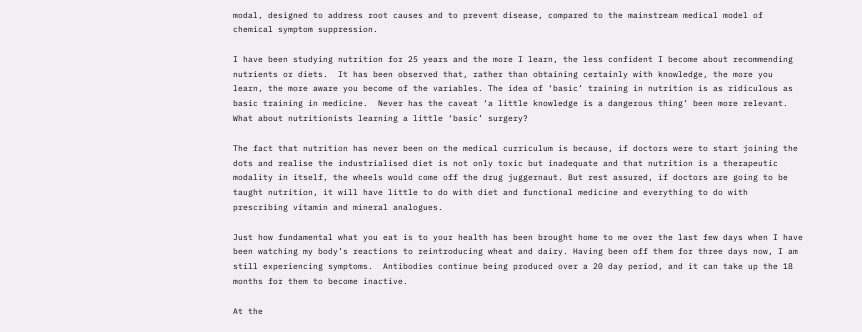modal, designed to address root causes and to prevent disease, compared to the mainstream medical model of chemical symptom suppression.

I have been studying nutrition for 25 years and the more I learn, the less confident I become about recommending nutrients or diets.  It has been observed that, rather than obtaining certainly with knowledge, the more you learn, the more aware you become of the variables. The idea of ‘basic’ training in nutrition is as ridiculous as basic training in medicine.  Never has the caveat ‘a little knowledge is a dangerous thing’ been more relevant. What about nutritionists learning a little ‘basic’ surgery?

The fact that nutrition has never been on the medical curriculum is because, if doctors were to start joining the dots and realise the industrialised diet is not only toxic but inadequate and that nutrition is a therapeutic modality in itself, the wheels would come off the drug juggernaut. But rest assured, if doctors are going to be taught nutrition, it will have little to do with diet and functional medicine and everything to do with prescribing vitamin and mineral analogues.

Just how fundamental what you eat is to your health has been brought home to me over the last few days when I have been watching my body’s reactions to reintroducing wheat and dairy. Having been off them for three days now, I am still experiencing symptoms.  Antibodies continue being produced over a 20 day period, and it can take up the 18 months for them to become inactive.

At the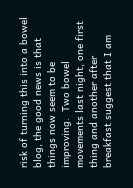risk of turning this into a bowel blog, the good news is that things now seem to be improving.  Two bowel movements last night, one first thing and another after breakfast suggest that I am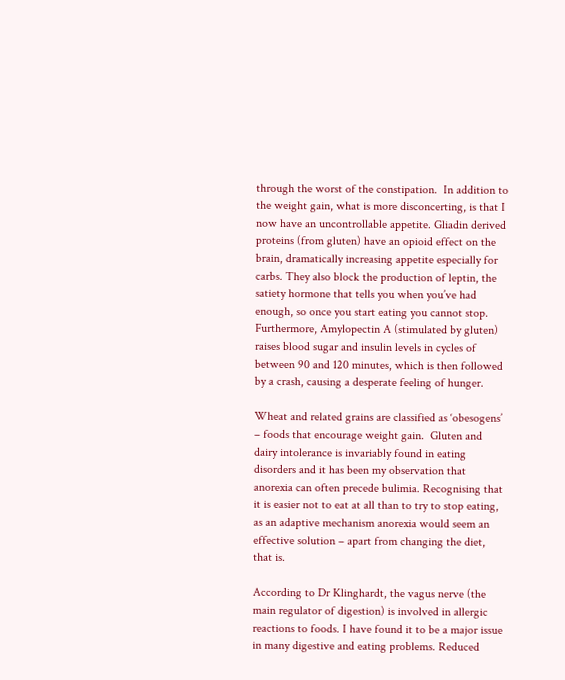through the worst of the constipation.  In addition to the weight gain, what is more disconcerting, is that I now have an uncontrollable appetite. Gliadin derived proteins (from gluten) have an opioid effect on the brain, dramatically increasing appetite especially for carbs. They also block the production of leptin, the satiety hormone that tells you when you’ve had enough, so once you start eating you cannot stop. Furthermore, Amylopectin A (stimulated by gluten) raises blood sugar and insulin levels in cycles of between 90 and 120 minutes, which is then followed by a crash, causing a desperate feeling of hunger.

Wheat and related grains are classified as ‘obesogens’ – foods that encourage weight gain.  Gluten and dairy intolerance is invariably found in eating disorders and it has been my observation that anorexia can often precede bulimia. Recognising that it is easier not to eat at all than to try to stop eating, as an adaptive mechanism anorexia would seem an effective solution – apart from changing the diet, that is.

According to Dr Klinghardt, the vagus nerve (the main regulator of digestion) is involved in allergic reactions to foods. I have found it to be a major issue in many digestive and eating problems. Reduced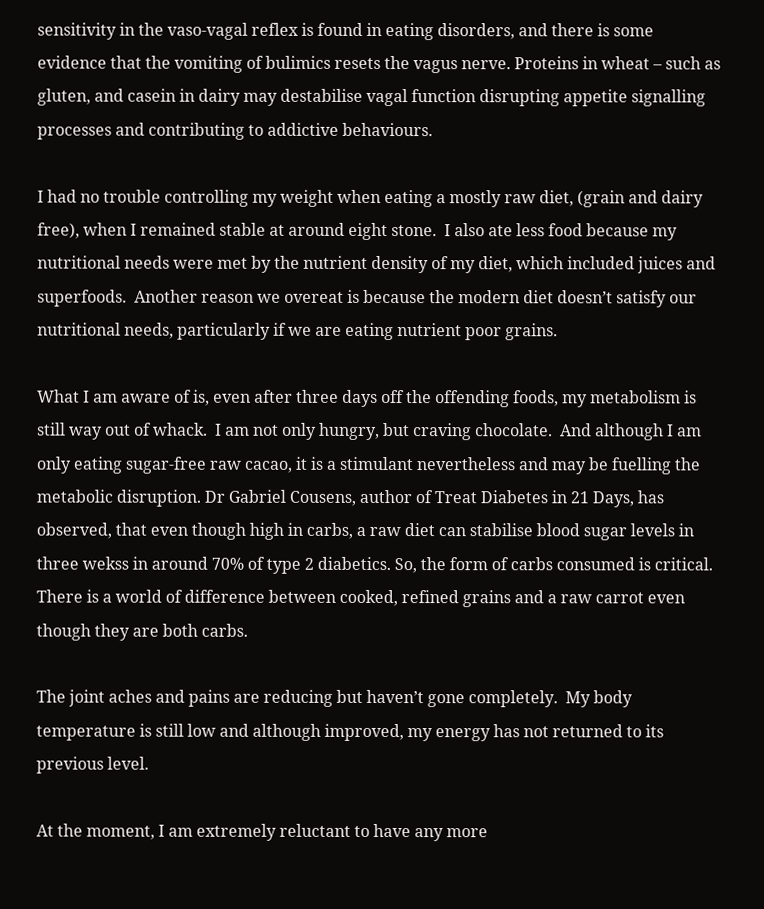sensitivity in the vaso-vagal reflex is found in eating disorders, and there is some evidence that the vomiting of bulimics resets the vagus nerve. Proteins in wheat – such as gluten, and casein in dairy may destabilise vagal function disrupting appetite signalling processes and contributing to addictive behaviours.

I had no trouble controlling my weight when eating a mostly raw diet, (grain and dairy free), when I remained stable at around eight stone.  I also ate less food because my nutritional needs were met by the nutrient density of my diet, which included juices and superfoods.  Another reason we overeat is because the modern diet doesn’t satisfy our nutritional needs, particularly if we are eating nutrient poor grains.

What I am aware of is, even after three days off the offending foods, my metabolism is still way out of whack.  I am not only hungry, but craving chocolate.  And although I am only eating sugar-free raw cacao, it is a stimulant nevertheless and may be fuelling the metabolic disruption. Dr Gabriel Cousens, author of Treat Diabetes in 21 Days, has observed, that even though high in carbs, a raw diet can stabilise blood sugar levels in three wekss in around 70% of type 2 diabetics. So, the form of carbs consumed is critical. There is a world of difference between cooked, refined grains and a raw carrot even though they are both carbs.

The joint aches and pains are reducing but haven’t gone completely.  My body temperature is still low and although improved, my energy has not returned to its previous level.

At the moment, I am extremely reluctant to have any more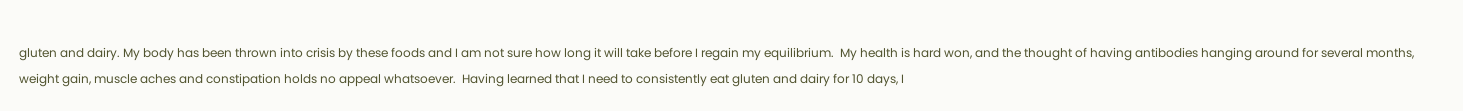gluten and dairy. My body has been thrown into crisis by these foods and I am not sure how long it will take before I regain my equilibrium.  My health is hard won, and the thought of having antibodies hanging around for several months, weight gain, muscle aches and constipation holds no appeal whatsoever.  Having learned that I need to consistently eat gluten and dairy for 10 days, I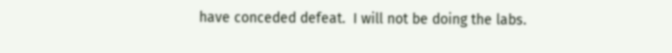have conceded defeat.  I will not be doing the labs.